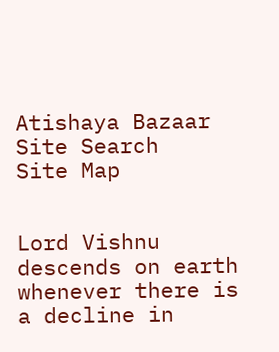Atishaya Bazaar
Site Search
Site Map


Lord Vishnu descends on earth whenever there is a decline in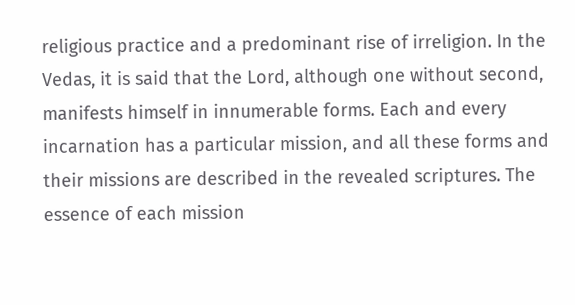religious practice and a predominant rise of irreligion. In the Vedas, it is said that the Lord, although one without second, manifests himself in innumerable forms. Each and every incarnation has a particular mission, and all these forms and their missions are described in the revealed scriptures. The essence of each mission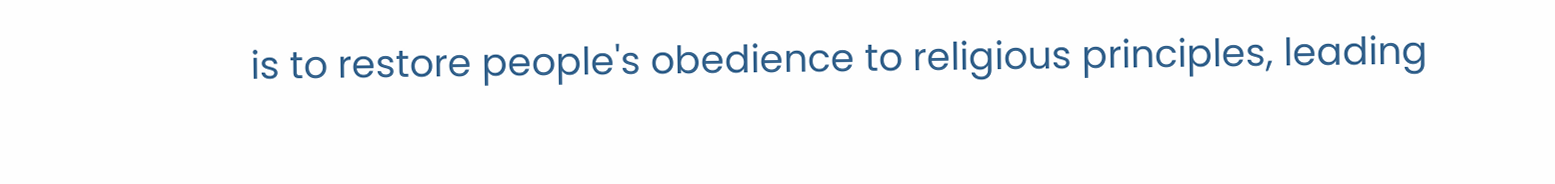is to restore people's obedience to religious principles, leading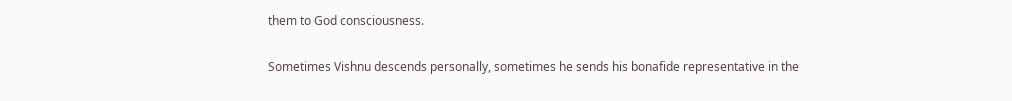them to God consciousness.

Sometimes Vishnu descends personally, sometimes he sends his bonafide representative in the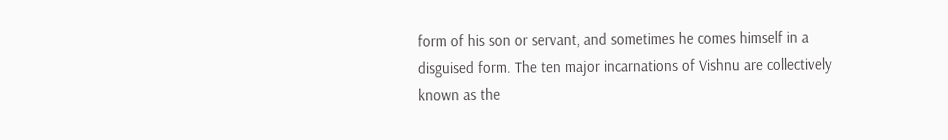form of his son or servant, and sometimes he comes himself in a disguised form. The ten major incarnations of Vishnu are collectively known as the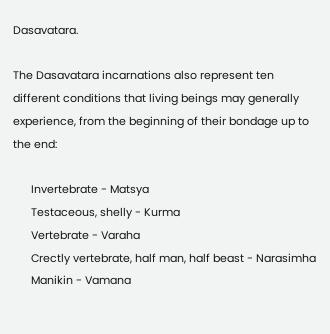Dasavatara.

The Dasavatara incarnations also represent ten different conditions that living beings may generally experience, from the beginning of their bondage up to the end:

      Invertebrate - Matsya
      Testaceous, shelly - Kurma
      Vertebrate - Varaha
      Crectly vertebrate, half man, half beast - Narasimha
      Manikin - Vamana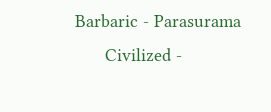Barbaric - Parasurama
      Civilized -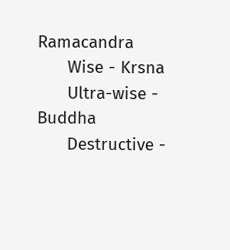Ramacandra
      Wise - Krsna
      Ultra-wise - Buddha
      Destructive -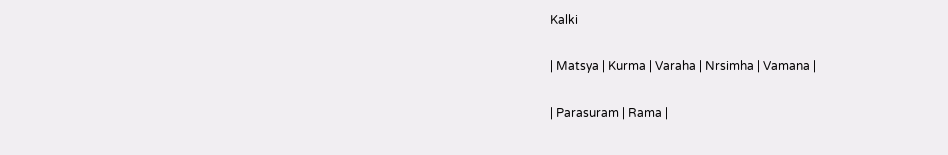Kalki

| Matsya | Kurma | Varaha | Nrsimha | Vamana |

| Parasuram | Rama |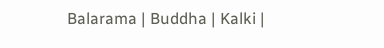Balarama | Buddha | Kalki |